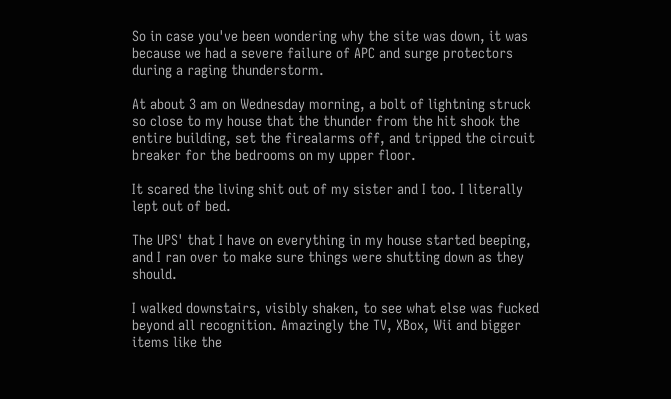So in case you've been wondering why the site was down, it was because we had a severe failure of APC and surge protectors during a raging thunderstorm.

At about 3 am on Wednesday morning, a bolt of lightning struck so close to my house that the thunder from the hit shook the entire building, set the firealarms off, and tripped the circuit breaker for the bedrooms on my upper floor.

It scared the living shit out of my sister and I too. I literally lept out of bed.

The UPS' that I have on everything in my house started beeping, and I ran over to make sure things were shutting down as they should.

I walked downstairs, visibly shaken, to see what else was fucked beyond all recognition. Amazingly the TV, XBox, Wii and bigger items like the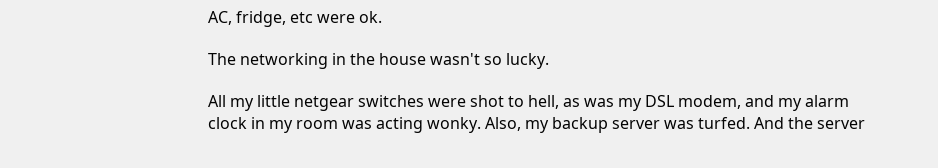AC, fridge, etc were ok.

The networking in the house wasn't so lucky.

All my little netgear switches were shot to hell, as was my DSL modem, and my alarm clock in my room was acting wonky. Also, my backup server was turfed. And the server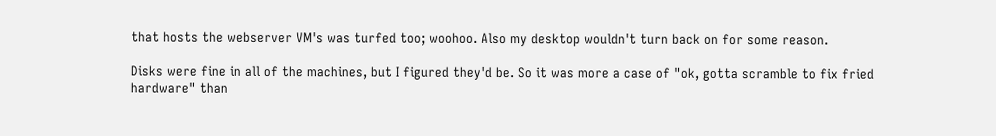that hosts the webserver VM's was turfed too; woohoo. Also my desktop wouldn't turn back on for some reason.

Disks were fine in all of the machines, but I figured they'd be. So it was more a case of "ok, gotta scramble to fix fried hardware" than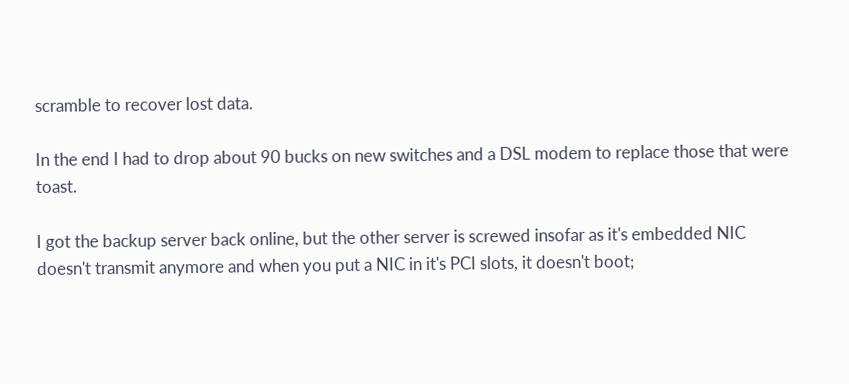scramble to recover lost data.

In the end I had to drop about 90 bucks on new switches and a DSL modem to replace those that were toast.

I got the backup server back online, but the other server is screwed insofar as it's embedded NIC doesn't transmit anymore and when you put a NIC in it's PCI slots, it doesn't boot;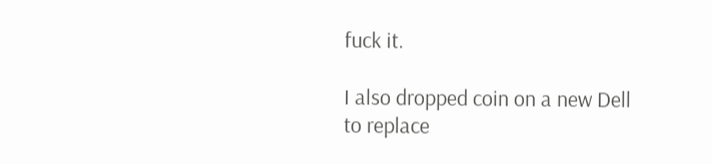fuck it.

I also dropped coin on a new Dell to replace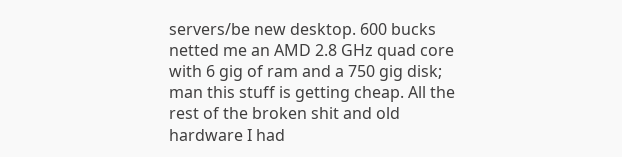servers/be new desktop. 600 bucks netted me an AMD 2.8 GHz quad core with 6 gig of ram and a 750 gig disk; man this stuff is getting cheap. All the rest of the broken shit and old hardware I had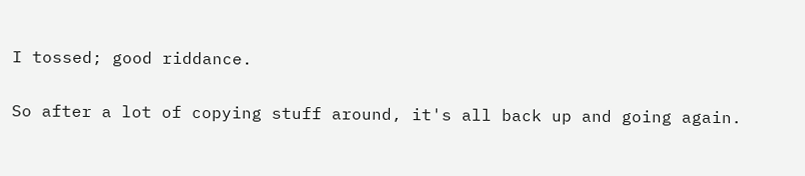I tossed; good riddance.

So after a lot of copying stuff around, it's all back up and going again.